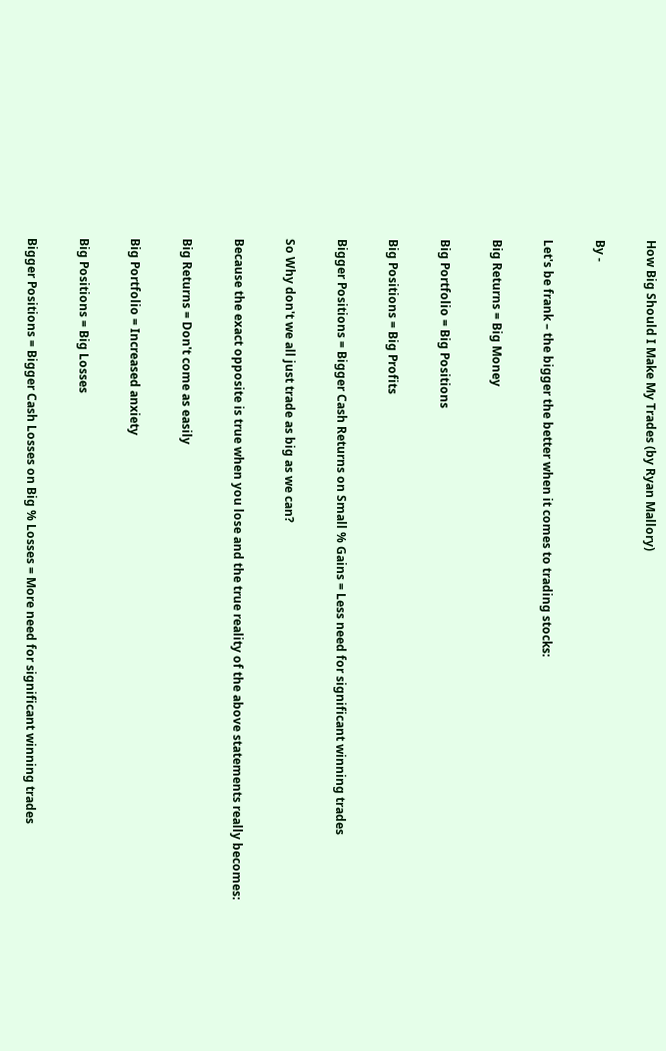How Big Should I Make My Trades (by Ryan Mallory)

By -

Let's be frank – the bigger the better when it comes to trading stocks:

Big Returns = Big Money

Big Portfolio = Big Positions

Big Positions = Big Profits

Bigger Positions = Bigger Cash Returns on Small % Gains = Less need for significant winning trades

So Why don't we all just trade as big as we can?

Because the exact opposite is true when you lose and the true reality of the above statements really becomes:

Big Returns = Don't come as easily

Big Portfolio = Increased anxiety

Big Positions = Big Losses

Bigger Positions = Bigger Cash Losses on Big % Losses = More need for significant winning trades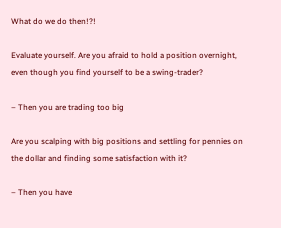What do we do then!?!

Evaluate yourself. Are you afraid to hold a position overnight, even though you find yourself to be a swing-trader?

– Then you are trading too big

Are you scalping with big positions and settling for pennies on the dollar and finding some satisfaction with it?

– Then you have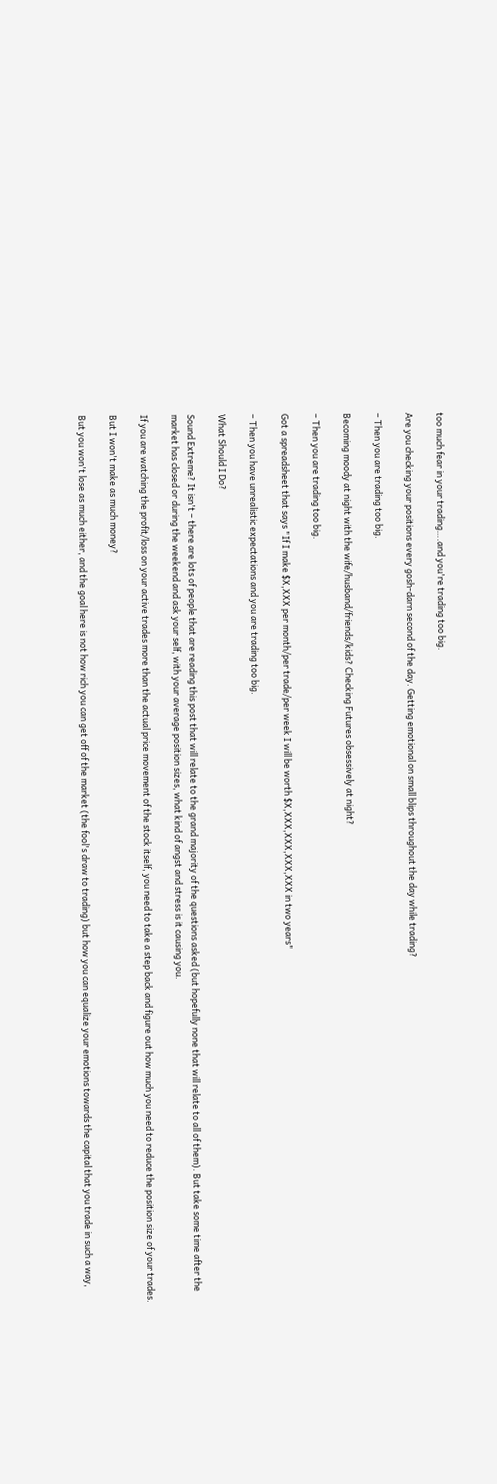too much fear in your trading….and you're trading too big.

Are you checking your positions every gosh-darn second of the day. Getting emotional on small blips throughout the day while trading?

– Then you are trading too big.

Becoming moody at night with the wife/husband/friends/kids? Checking Futures obsessively at night?

– Then you are trading too big.

Got a spreadsheet that says "If I make $X,XXX per month/per trade/per week I will be worth $X,XXX,XXX,XXX,XXX in two years"

– Then you have unrealistic expectations and you are trading too big.

What Should I Do?

Sound Extreme? It isn't – there are lots of people that are reading this post that will relate to the grand majority of the questions asked (but hopefully none that will relate to all of them). But take some time after the market has closed or during the weekend and ask your self, with your average position sizes, what kind of angst and stress is it causing you.

If you are watching the profit/loss on your active trades more than the actual price movement of the stock itself, you need to take a step back and figure out how much you need to reduce the position size of your trades.

But I won't make as much money?

But you won't lose as much either, and the goal here is not how rich you can get off of the market (the fool's draw to trading) but how you can equalize your emotions towards the capital that you trade in such a way,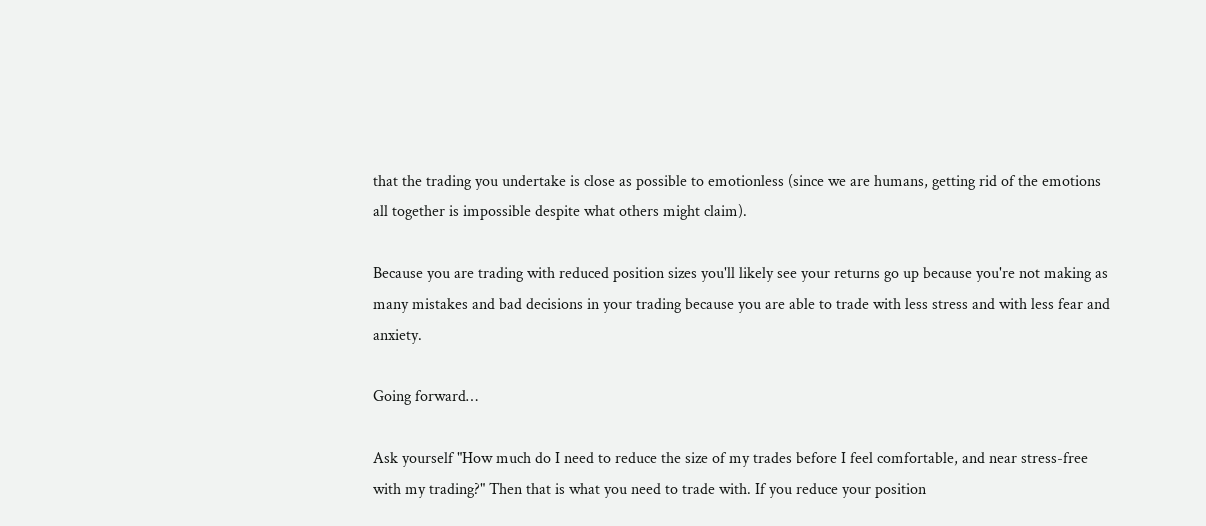that the trading you undertake is close as possible to emotionless (since we are humans, getting rid of the emotions all together is impossible despite what others might claim).

Because you are trading with reduced position sizes you'll likely see your returns go up because you're not making as many mistakes and bad decisions in your trading because you are able to trade with less stress and with less fear and anxiety.

Going forward…

Ask yourself "How much do I need to reduce the size of my trades before I feel comfortable, and near stress-free with my trading?" Then that is what you need to trade with. If you reduce your position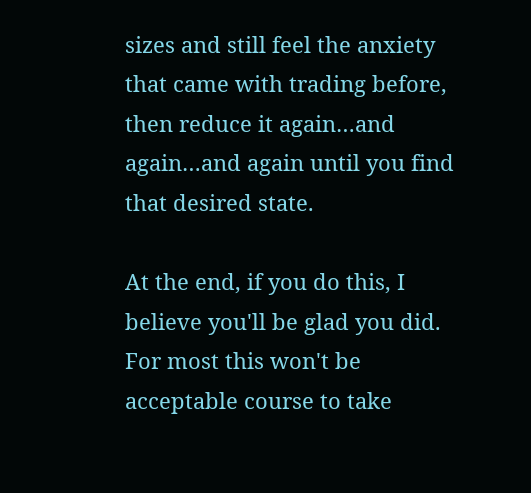sizes and still feel the anxiety that came with trading before, then reduce it again…and again…and again until you find that desired state.

At the end, if you do this, I believe you'll be glad you did. For most this won't be acceptable course to take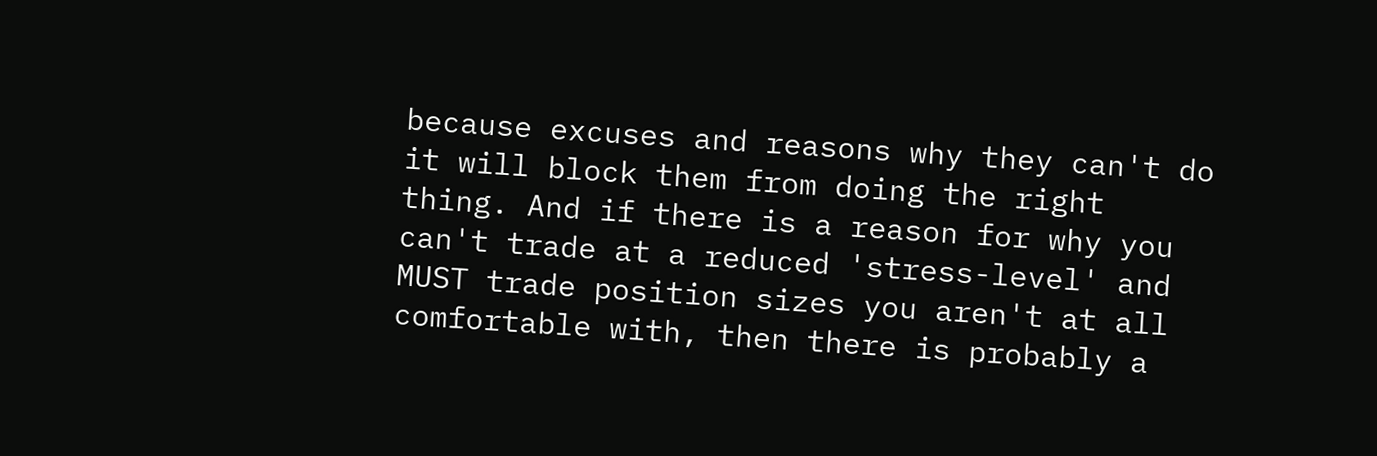because excuses and reasons why they can't do it will block them from doing the right thing. And if there is a reason for why you can't trade at a reduced 'stress-level' and MUST trade position sizes you aren't at all comfortable with, then there is probably a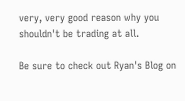very, very good reason why you shouldn't be trading at all.

Be sure to check out Ryan's Blog on